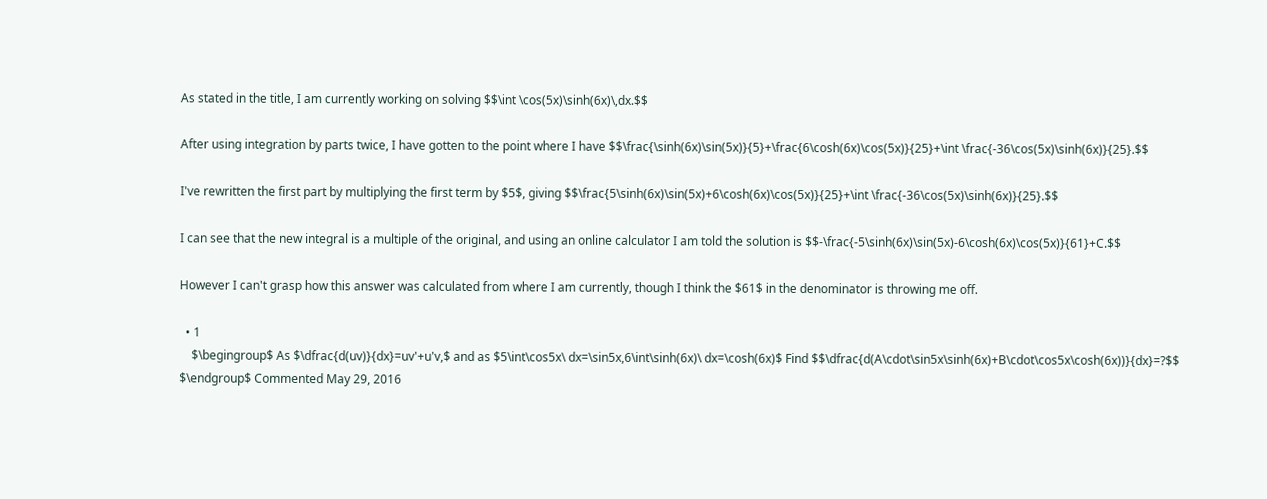As stated in the title, I am currently working on solving $$\int \cos(5x)\sinh(6x)\,dx.$$

After using integration by parts twice, I have gotten to the point where I have $$\frac{\sinh(6x)\sin(5x)}{5}+\frac{6\cosh(6x)\cos(5x)}{25}+\int \frac{-36\cos(5x)\sinh(6x)}{25}.$$

I've rewritten the first part by multiplying the first term by $5$, giving $$\frac{5\sinh(6x)\sin(5x)+6\cosh(6x)\cos(5x)}{25}+\int \frac{-36\cos(5x)\sinh(6x)}{25}.$$

I can see that the new integral is a multiple of the original, and using an online calculator I am told the solution is $$-\frac{-5\sinh(6x)\sin(5x)-6\cosh(6x)\cos(5x)}{61}+C.$$

However I can't grasp how this answer was calculated from where I am currently, though I think the $61$ in the denominator is throwing me off.

  • 1
    $\begingroup$ As $\dfrac{d(uv)}{dx}=uv'+u'v,$ and as $5\int\cos5x\ dx=\sin5x,6\int\sinh(6x)\ dx=\cosh(6x)$ Find $$\dfrac{d(A\cdot\sin5x\sinh(6x)+B\cdot\cos5x\cosh(6x))}{dx}=?$$ $\endgroup$ Commented May 29, 2016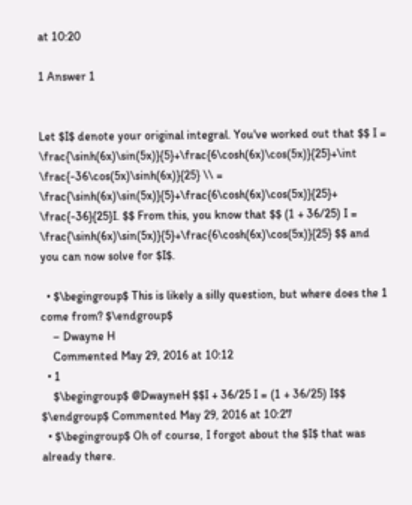at 10:20

1 Answer 1


Let $I$ denote your original integral. You've worked out that $$ I = \frac{\sinh(6x)\sin(5x)}{5}+\frac{6\cosh(6x)\cos(5x)}{25}+\int \frac{-36\cos(5x)\sinh(6x)}{25} \\ = \frac{\sinh(6x)\sin(5x)}{5}+\frac{6\cosh(6x)\cos(5x)}{25}+ \frac{-36}{25}I. $$ From this, you know that $$ (1 + 36/25) I = \frac{\sinh(6x)\sin(5x)}{5}+\frac{6\cosh(6x)\cos(5x)}{25} $$ and you can now solve for $I$.

  • $\begingroup$ This is likely a silly question, but where does the 1 come from? $\endgroup$
    – Dwayne H
    Commented May 29, 2016 at 10:12
  • 1
    $\begingroup$ @DwayneH $$I + 36/25 I = (1 + 36/25) I$$ $\endgroup$ Commented May 29, 2016 at 10:27
  • $\begingroup$ Oh of course, I forgot about the $I$ that was already there.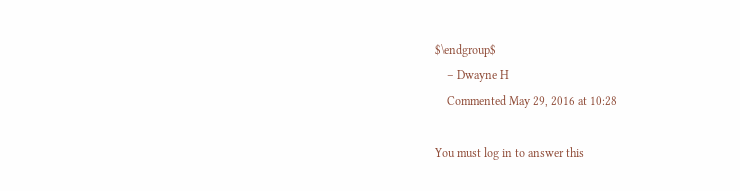$\endgroup$
    – Dwayne H
    Commented May 29, 2016 at 10:28

You must log in to answer this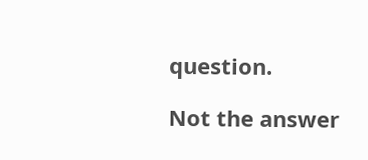question.

Not the answer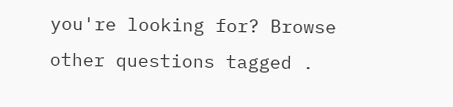you're looking for? Browse other questions tagged .